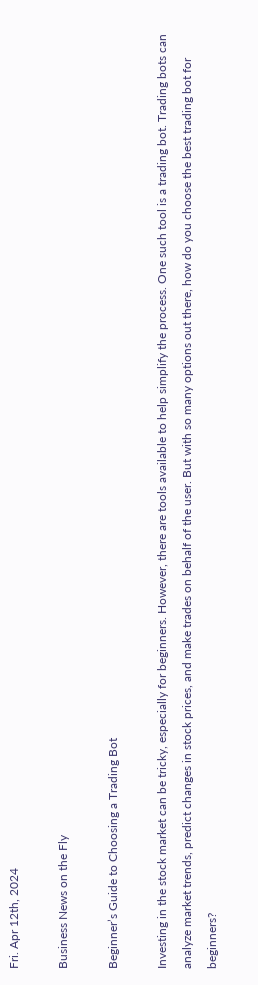Fri. Apr 12th, 2024

Business News on the Fly

Beginner’s Guide to Choosing a Trading Bot

Investing in the stock market can be tricky, especially for beginners. However, there are tools available to help simplify the process. One such tool is a trading bot. Trading bots can analyze market trends, predict changes in stock prices, and make trades on behalf of the user. But with so many options out there, how do you choose the best trading bot for beginners?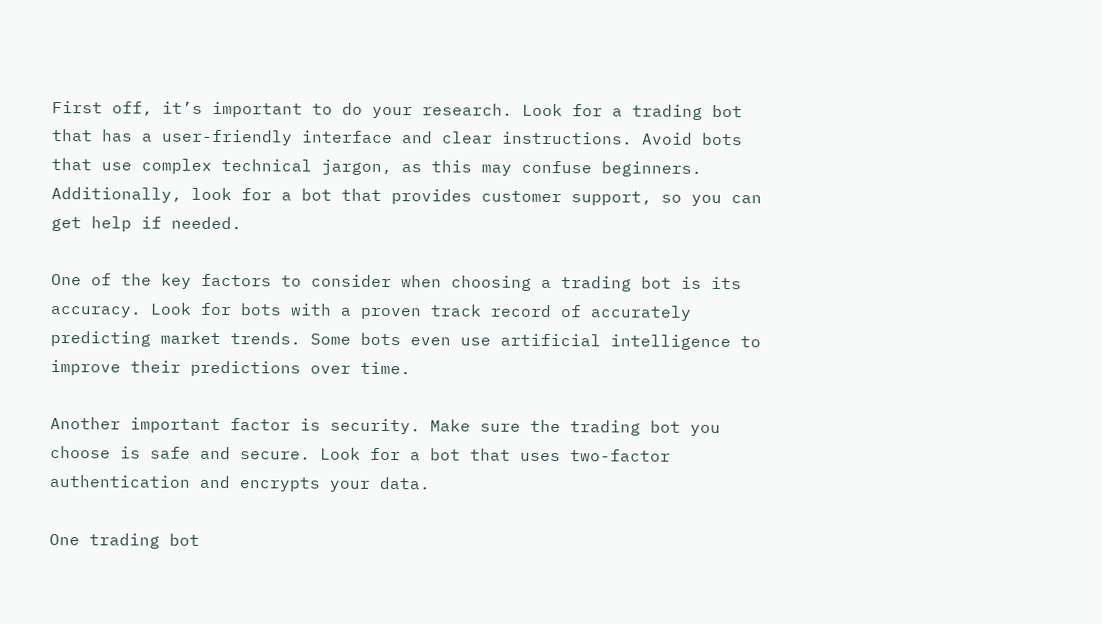First off, it’s important to do your research. Look for a trading bot that has a user-friendly interface and clear instructions. Avoid bots that use complex technical jargon, as this may confuse beginners. Additionally, look for a bot that provides customer support, so you can get help if needed.

One of the key factors to consider when choosing a trading bot is its accuracy. Look for bots with a proven track record of accurately predicting market trends. Some bots even use artificial intelligence to improve their predictions over time.

Another important factor is security. Make sure the trading bot you choose is safe and secure. Look for a bot that uses two-factor authentication and encrypts your data.

One trading bot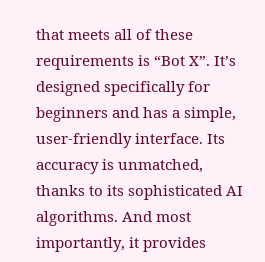that meets all of these requirements is “Bot X”. It’s designed specifically for beginners and has a simple, user-friendly interface. Its accuracy is unmatched, thanks to its sophisticated AI algorithms. And most importantly, it provides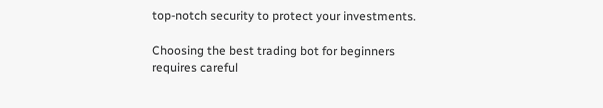top-notch security to protect your investments.

Choosing the best trading bot for beginners requires careful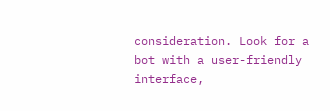consideration. Look for a bot with a user-friendly interface,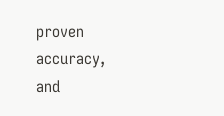proven accuracy, and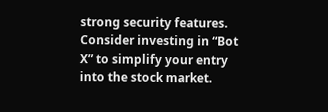strong security features. Consider investing in “Bot X” to simplify your entry into the stock market.